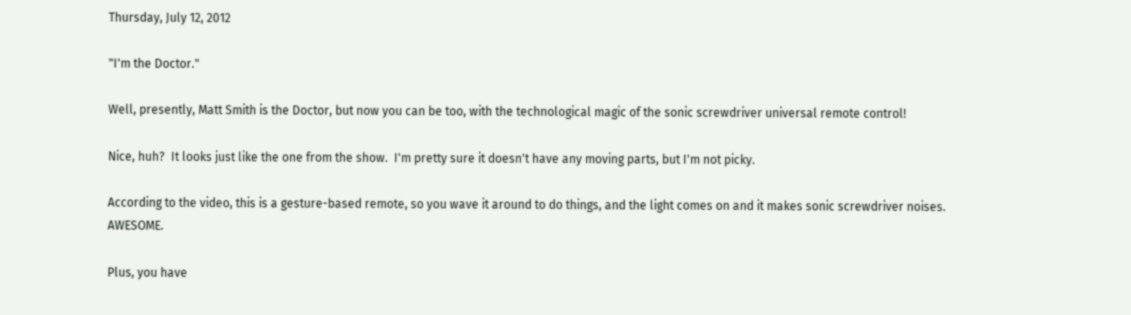Thursday, July 12, 2012

"I'm the Doctor."

Well, presently, Matt Smith is the Doctor, but now you can be too, with the technological magic of the sonic screwdriver universal remote control!

Nice, huh?  It looks just like the one from the show.  I'm pretty sure it doesn't have any moving parts, but I'm not picky.

According to the video, this is a gesture-based remote, so you wave it around to do things, and the light comes on and it makes sonic screwdriver noises.  AWESOME.

Plus, you have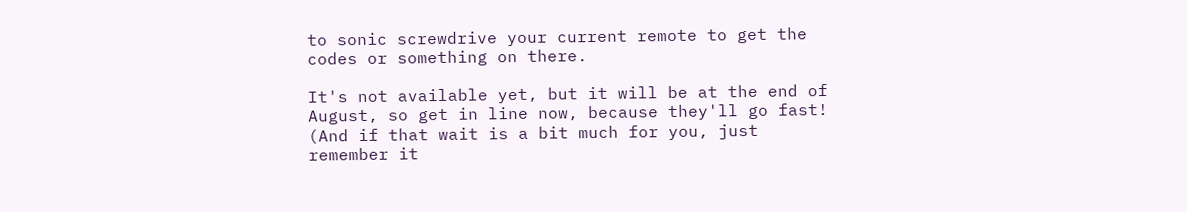to sonic screwdrive your current remote to get the codes or something on there.

It's not available yet, but it will be at the end of August, so get in line now, because they'll go fast!  (And if that wait is a bit much for you, just remember it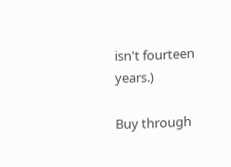isn't fourteen years.)

Buy through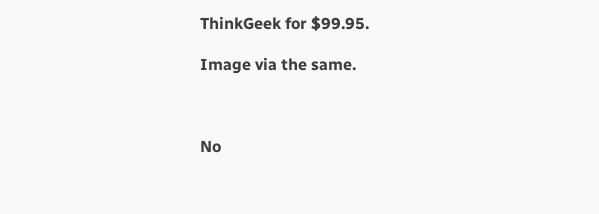ThinkGeek for $99.95.

Image via the same.



No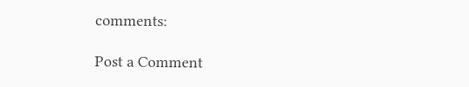comments:

Post a Comment